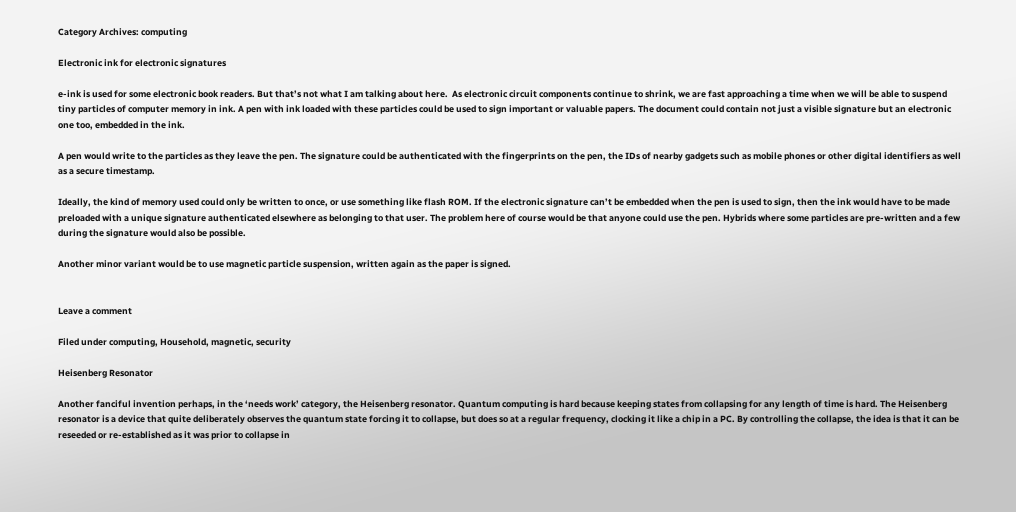Category Archives: computing

Electronic ink for electronic signatures

e-ink is used for some electronic book readers. But that’s not what I am talking about here.  As electronic circuit components continue to shrink, we are fast approaching a time when we will be able to suspend tiny particles of computer memory in ink. A pen with ink loaded with these particles could be used to sign important or valuable papers. The document could contain not just a visible signature but an electronic one too, embedded in the ink.

A pen would write to the particles as they leave the pen. The signature could be authenticated with the fingerprints on the pen, the IDs of nearby gadgets such as mobile phones or other digital identifiers as well as a secure timestamp.

Ideally, the kind of memory used could only be written to once, or use something like flash ROM. If the electronic signature can’t be embedded when the pen is used to sign, then the ink would have to be made preloaded with a unique signature authenticated elsewhere as belonging to that user. The problem here of course would be that anyone could use the pen. Hybrids where some particles are pre-written and a few during the signature would also be possible.

Another minor variant would be to use magnetic particle suspension, written again as the paper is signed.


Leave a comment

Filed under computing, Household, magnetic, security

Heisenberg Resonator

Another fanciful invention perhaps, in the ‘needs work’ category, the Heisenberg resonator. Quantum computing is hard because keeping states from collapsing for any length of time is hard. The Heisenberg resonator is a device that quite deliberately observes the quantum state forcing it to collapse, but does so at a regular frequency, clocking it like a chip in a PC. By controlling the collapse, the idea is that it can be reseeded or re-established as it was prior to collapse in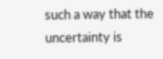such a way that the uncertainty is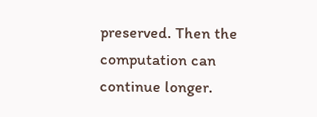preserved. Then the computation can continue longer.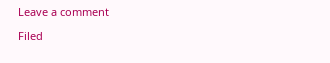Leave a comment

Filed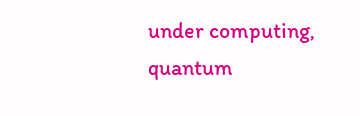under computing, quantum